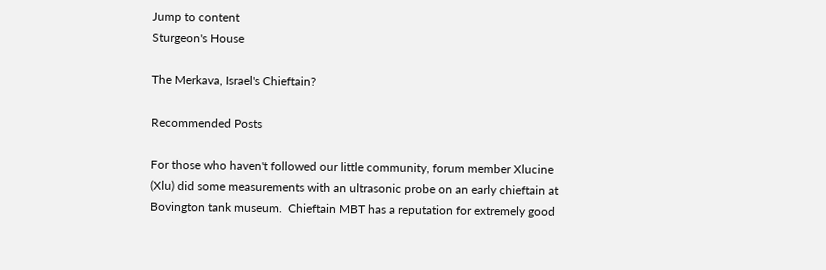Jump to content
Sturgeon's House

The Merkava, Israel's Chieftain?

Recommended Posts

For those who haven't followed our little community, forum member Xlucine (Xlu) did some measurements with an ultrasonic probe on an early chieftain at Bovington tank museum.  Chieftain MBT has a reputation for extremely good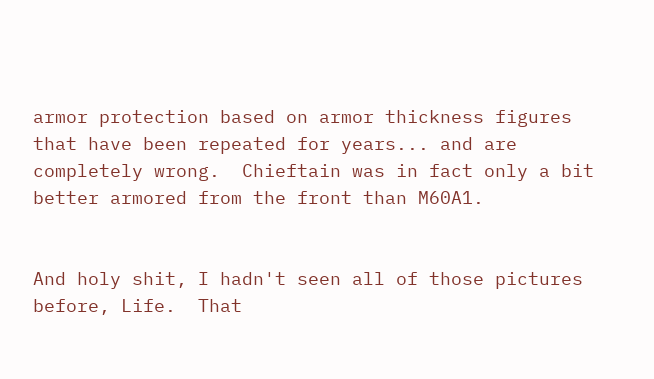armor protection based on armor thickness figures that have been repeated for years... and are completely wrong.  Chieftain was in fact only a bit better armored from the front than M60A1.


And holy shit, I hadn't seen all of those pictures before, Life.  That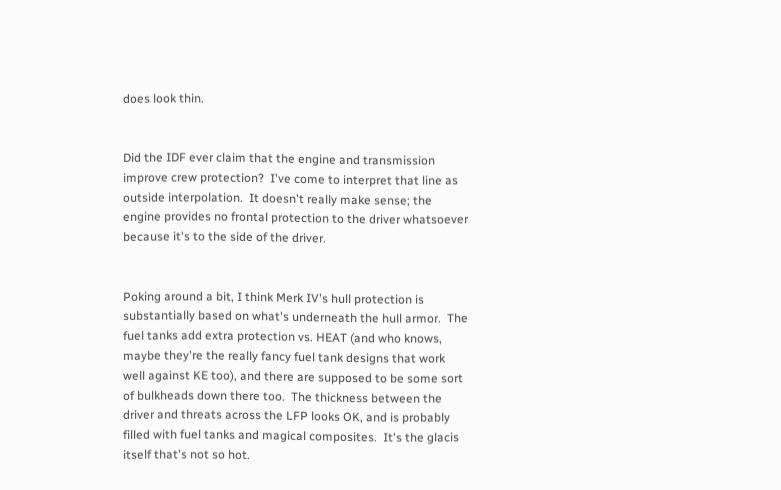does look thin.


Did the IDF ever claim that the engine and transmission improve crew protection?  I've come to interpret that line as outside interpolation.  It doesn't really make sense; the engine provides no frontal protection to the driver whatsoever because it's to the side of the driver.


Poking around a bit, I think Merk IV's hull protection is substantially based on what's underneath the hull armor.  The fuel tanks add extra protection vs. HEAT (and who knows, maybe they're the really fancy fuel tank designs that work well against KE too), and there are supposed to be some sort of bulkheads down there too.  The thickness between the driver and threats across the LFP looks OK, and is probably filled with fuel tanks and magical composites.  It's the glacis itself that's not so hot.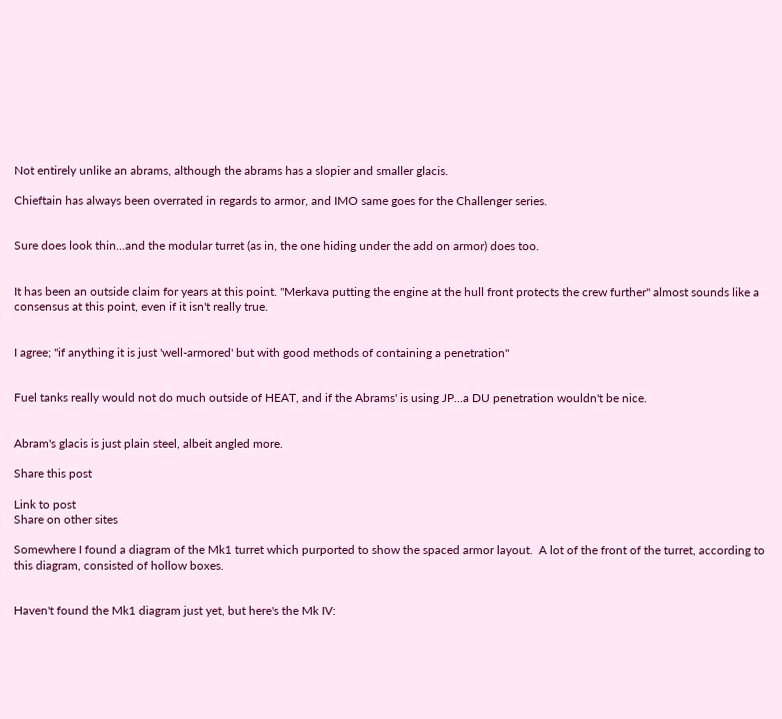Not entirely unlike an abrams, although the abrams has a slopier and smaller glacis.

Chieftain has always been overrated in regards to armor, and IMO same goes for the Challenger series.


Sure does look thin...and the modular turret (as in, the one hiding under the add on armor) does too.


It has been an outside claim for years at this point. "Merkava putting the engine at the hull front protects the crew further" almost sounds like a consensus at this point, even if it isn't really true.


I agree; "if anything it is just 'well-armored' but with good methods of containing a penetration"


Fuel tanks really would not do much outside of HEAT, and if the Abrams' is using JP...a DU penetration wouldn't be nice.


Abram's glacis is just plain steel, albeit angled more.

Share this post

Link to post
Share on other sites

Somewhere I found a diagram of the Mk1 turret which purported to show the spaced armor layout.  A lot of the front of the turret, according to this diagram, consisted of hollow boxes.


Haven't found the Mk1 diagram just yet, but here's the Mk IV: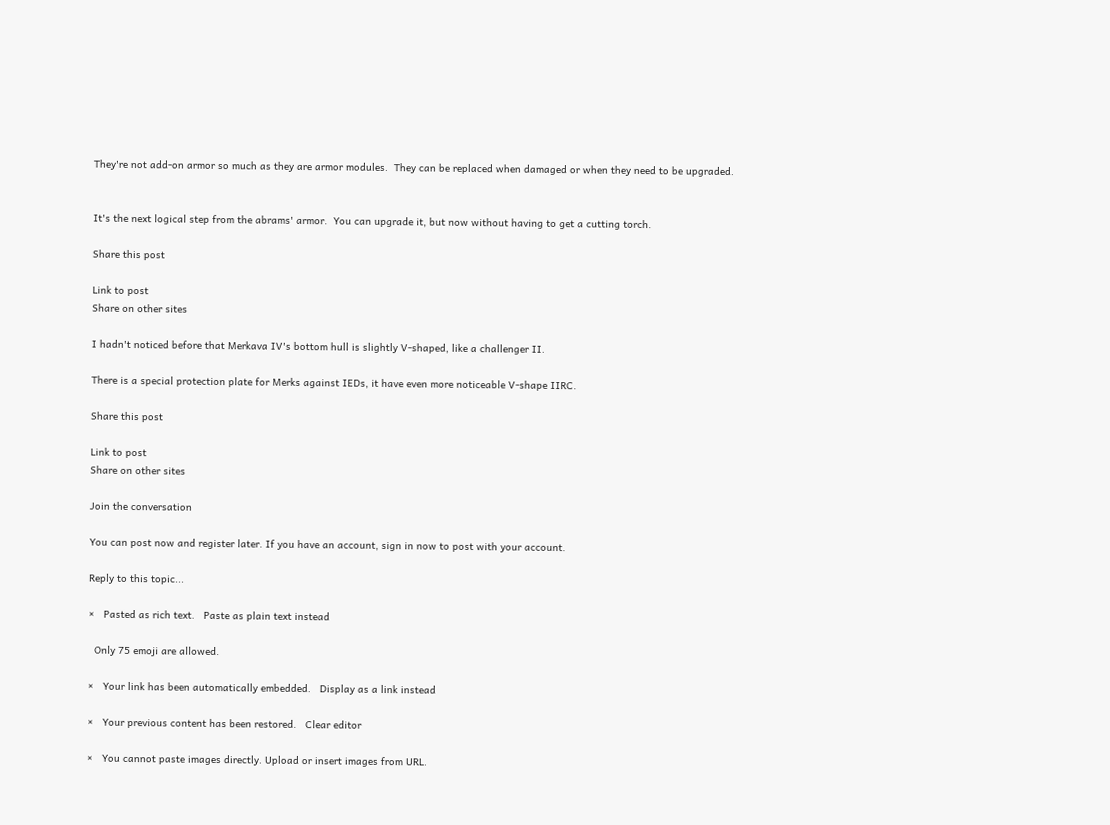They're not add-on armor so much as they are armor modules.  They can be replaced when damaged or when they need to be upgraded.


It's the next logical step from the abrams' armor.  You can upgrade it, but now without having to get a cutting torch.

Share this post

Link to post
Share on other sites

I hadn't noticed before that Merkava IV's bottom hull is slightly V-shaped, like a challenger II.

There is a special protection plate for Merks against IEDs, it have even more noticeable V-shape IIRC.

Share this post

Link to post
Share on other sites

Join the conversation

You can post now and register later. If you have an account, sign in now to post with your account.

Reply to this topic...

×   Pasted as rich text.   Paste as plain text instead

  Only 75 emoji are allowed.

×   Your link has been automatically embedded.   Display as a link instead

×   Your previous content has been restored.   Clear editor

×   You cannot paste images directly. Upload or insert images from URL.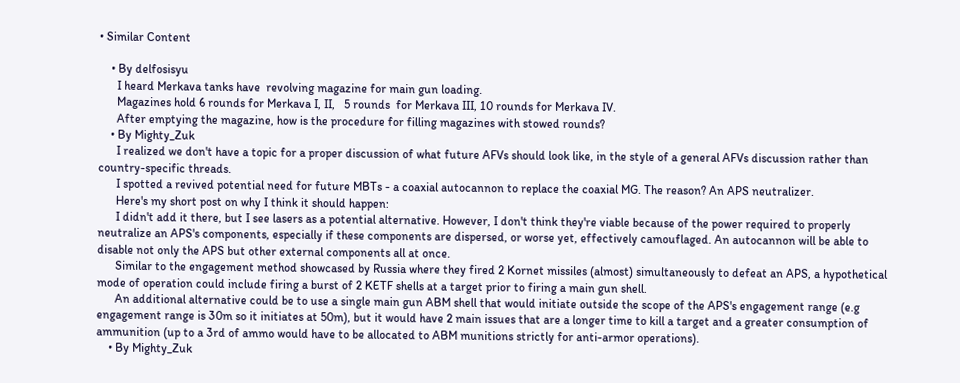• Similar Content

    • By delfosisyu
      I heard Merkava tanks have  revolving magazine for main gun loading.
      Magazines hold 6 rounds for Merkava I, II,   5 rounds  for Merkava III, 10 rounds for Merkava IV.
      After emptying the magazine, how is the procedure for filling magazines with stowed rounds?
    • By Mighty_Zuk
      I realized we don't have a topic for a proper discussion of what future AFVs should look like, in the style of a general AFVs discussion rather than country-specific threads.
      I spotted a revived potential need for future MBTs - a coaxial autocannon to replace the coaxial MG. The reason? An APS neutralizer.
      Here's my short post on why I think it should happen:
      I didn't add it there, but I see lasers as a potential alternative. However, I don't think they're viable because of the power required to properly neutralize an APS's components, especially if these components are dispersed, or worse yet, effectively camouflaged. An autocannon will be able to disable not only the APS but other external components all at once.
      Similar to the engagement method showcased by Russia where they fired 2 Kornet missiles (almost) simultaneously to defeat an APS, a hypothetical mode of operation could include firing a burst of 2 KETF shells at a target prior to firing a main gun shell.
      An additional alternative could be to use a single main gun ABM shell that would initiate outside the scope of the APS's engagement range (e.g engagement range is 30m so it initiates at 50m), but it would have 2 main issues that are a longer time to kill a target and a greater consumption of ammunition (up to a 3rd of ammo would have to be allocated to ABM munitions strictly for anti-armor operations).
    • By Mighty_Zuk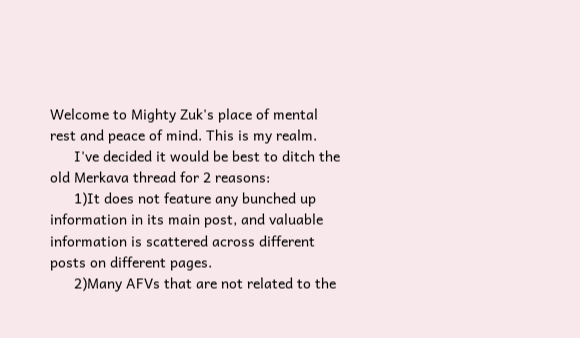Welcome to Mighty Zuk's place of mental rest and peace of mind. This is my realm.
      I've decided it would be best to ditch the old Merkava thread for 2 reasons:
      1)It does not feature any bunched up information in its main post, and valuable information is scattered across different posts on different pages.
      2)Many AFVs that are not related to the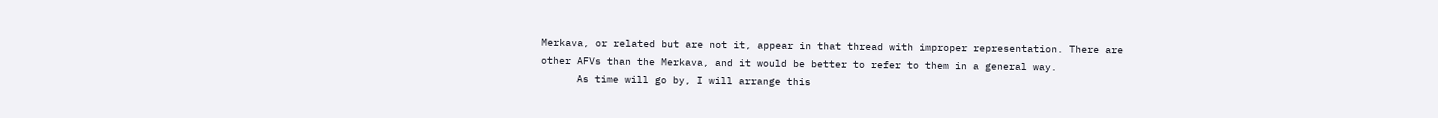Merkava, or related but are not it, appear in that thread with improper representation. There are other AFVs than the Merkava, and it would be better to refer to them in a general way.
      As time will go by, I will arrange this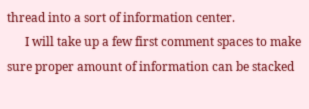thread into a sort of information center.
      I will take up a few first comment spaces to make sure proper amount of information can be stacked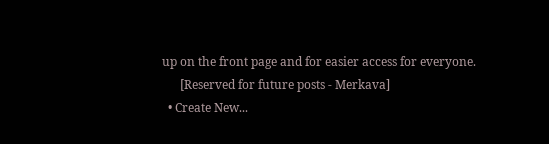up on the front page and for easier access for everyone.
      [Reserved for future posts - Merkava]
  • Create New...